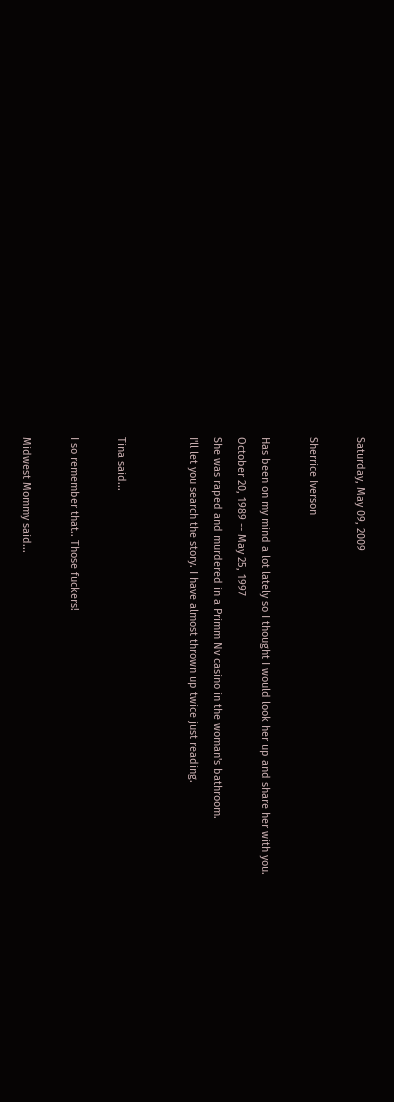Saturday, May 09, 2009

Sherrice Iverson

Has been on my mind a lot lately so I thought I would look her up and share her with you.
October 20, 1989 -- May 25, 1997
She was raped and murdered in a Primm Nv casino in the woman's bathroom.
I'll let you search the story. I have almost thrown up twice just reading.


Tina said...

I so remember that.. Those fuckers!

Midwest Mommy said...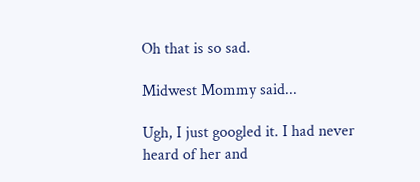Oh that is so sad.

Midwest Mommy said...

Ugh, I just googled it. I had never heard of her and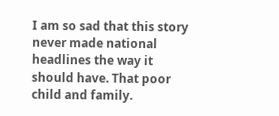I am so sad that this story never made national headlines the way it should have. That poor child and family.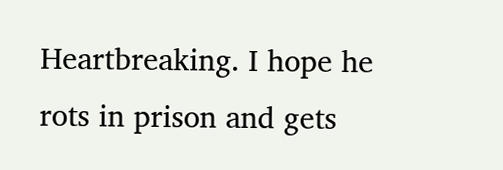Heartbreaking. I hope he rots in prison and gets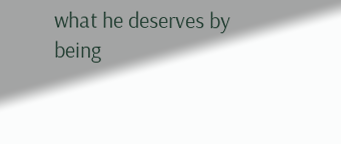what he deserves by being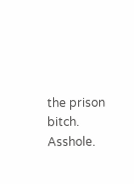the prison bitch. Asshole.